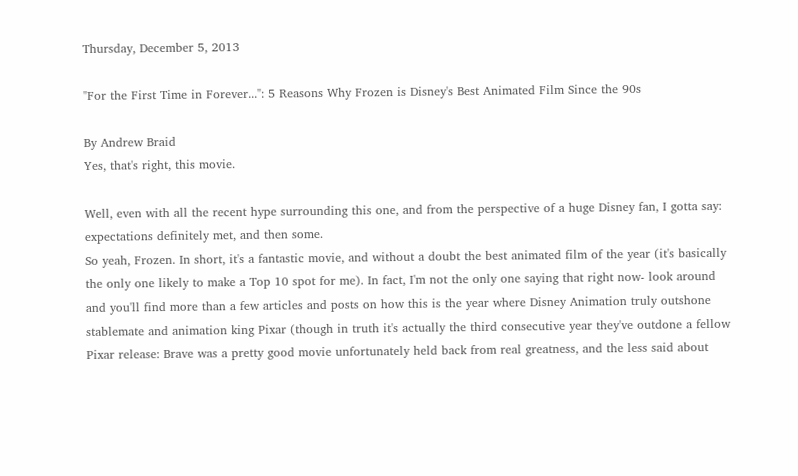Thursday, December 5, 2013

"For the First Time in Forever...": 5 Reasons Why Frozen is Disney's Best Animated Film Since the 90s

By Andrew Braid
Yes, that's right, this movie.

Well, even with all the recent hype surrounding this one, and from the perspective of a huge Disney fan, I gotta say: expectations definitely met, and then some.
So yeah, Frozen. In short, it's a fantastic movie, and without a doubt the best animated film of the year (it's basically the only one likely to make a Top 10 spot for me). In fact, I'm not the only one saying that right now- look around and you'll find more than a few articles and posts on how this is the year where Disney Animation truly outshone stablemate and animation king Pixar (though in truth it's actually the third consecutive year they've outdone a fellow Pixar release: Brave was a pretty good movie unfortunately held back from real greatness, and the less said about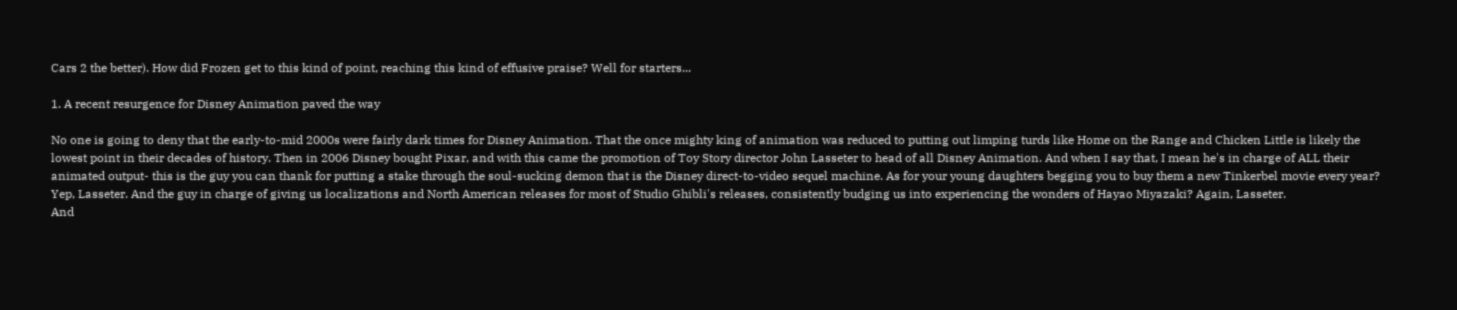Cars 2 the better). How did Frozen get to this kind of point, reaching this kind of effusive praise? Well for starters...

1. A recent resurgence for Disney Animation paved the way

No one is going to deny that the early-to-mid 2000s were fairly dark times for Disney Animation. That the once mighty king of animation was reduced to putting out limping turds like Home on the Range and Chicken Little is likely the lowest point in their decades of history. Then in 2006 Disney bought Pixar, and with this came the promotion of Toy Story director John Lasseter to head of all Disney Animation. And when I say that, I mean he's in charge of ALL their animated output- this is the guy you can thank for putting a stake through the soul-sucking demon that is the Disney direct-to-video sequel machine. As for your young daughters begging you to buy them a new Tinkerbel movie every year? Yep, Lasseter. And the guy in charge of giving us localizations and North American releases for most of Studio Ghibli's releases, consistently budging us into experiencing the wonders of Hayao Miyazaki? Again, Lasseter.
And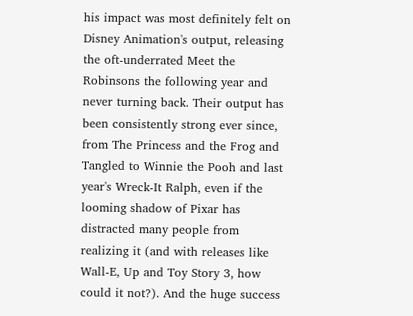his impact was most definitely felt on Disney Animation's output, releasing the oft-underrated Meet the Robinsons the following year and never turning back. Their output has been consistently strong ever since, from The Princess and the Frog and Tangled to Winnie the Pooh and last year's Wreck-It Ralph, even if the looming shadow of Pixar has distracted many people from realizing it (and with releases like Wall-E, Up and Toy Story 3, how could it not?). And the huge success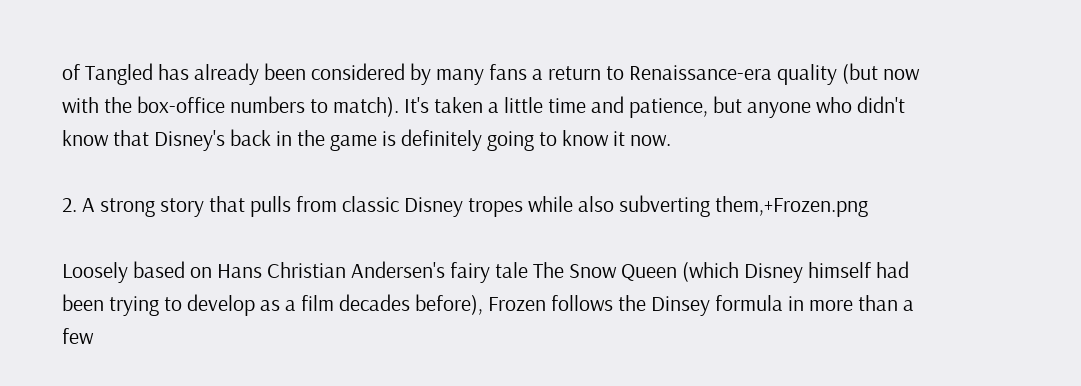of Tangled has already been considered by many fans a return to Renaissance-era quality (but now with the box-office numbers to match). It's taken a little time and patience, but anyone who didn't know that Disney's back in the game is definitely going to know it now.

2. A strong story that pulls from classic Disney tropes while also subverting them,+Frozen.png

Loosely based on Hans Christian Andersen's fairy tale The Snow Queen (which Disney himself had been trying to develop as a film decades before), Frozen follows the Dinsey formula in more than a few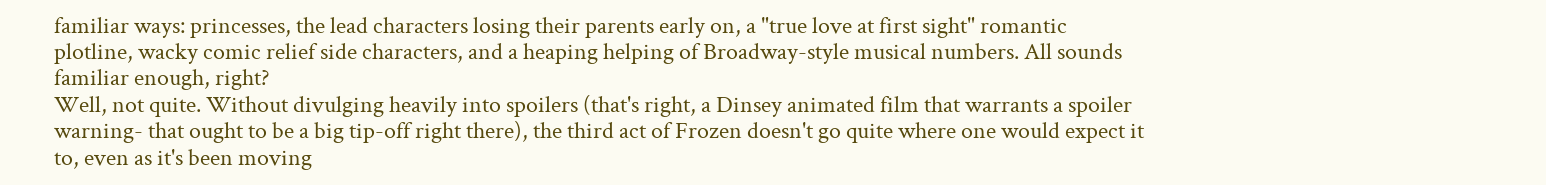familiar ways: princesses, the lead characters losing their parents early on, a "true love at first sight" romantic plotline, wacky comic relief side characters, and a heaping helping of Broadway-style musical numbers. All sounds familiar enough, right?
Well, not quite. Without divulging heavily into spoilers (that's right, a Dinsey animated film that warrants a spoiler warning- that ought to be a big tip-off right there), the third act of Frozen doesn't go quite where one would expect it to, even as it's been moving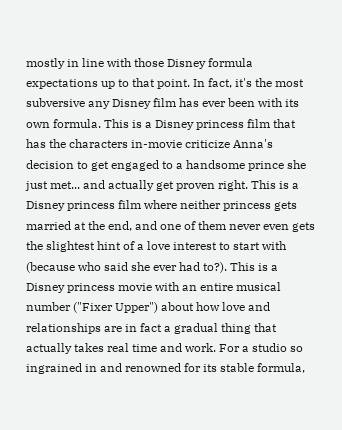mostly in line with those Disney formula expectations up to that point. In fact, it's the most subversive any Disney film has ever been with its own formula. This is a Disney princess film that has the characters in-movie criticize Anna's decision to get engaged to a handsome prince she just met... and actually get proven right. This is a Disney princess film where neither princess gets married at the end, and one of them never even gets the slightest hint of a love interest to start with (because who said she ever had to?). This is a Disney princess movie with an entire musical number ("Fixer Upper") about how love and relationships are in fact a gradual thing that actually takes real time and work. For a studio so ingrained in and renowned for its stable formula,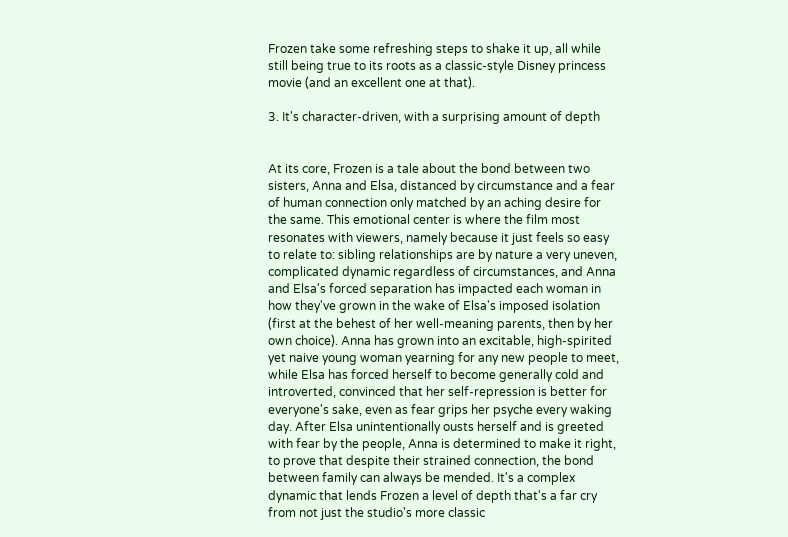Frozen take some refreshing steps to shake it up, all while still being true to its roots as a classic-style Disney princess movie (and an excellent one at that).

3. It's character-driven, with a surprising amount of depth


At its core, Frozen is a tale about the bond between two sisters, Anna and Elsa, distanced by circumstance and a fear of human connection only matched by an aching desire for the same. This emotional center is where the film most resonates with viewers, namely because it just feels so easy to relate to: sibling relationships are by nature a very uneven, complicated dynamic regardless of circumstances, and Anna and Elsa's forced separation has impacted each woman in how they've grown in the wake of Elsa's imposed isolation (first at the behest of her well-meaning parents, then by her own choice). Anna has grown into an excitable, high-spirited yet naive young woman yearning for any new people to meet, while Elsa has forced herself to become generally cold and introverted, convinced that her self-repression is better for everyone's sake, even as fear grips her psyche every waking day. After Elsa unintentionally ousts herself and is greeted with fear by the people, Anna is determined to make it right, to prove that despite their strained connection, the bond between family can always be mended. It's a complex dynamic that lends Frozen a level of depth that's a far cry from not just the studio's more classic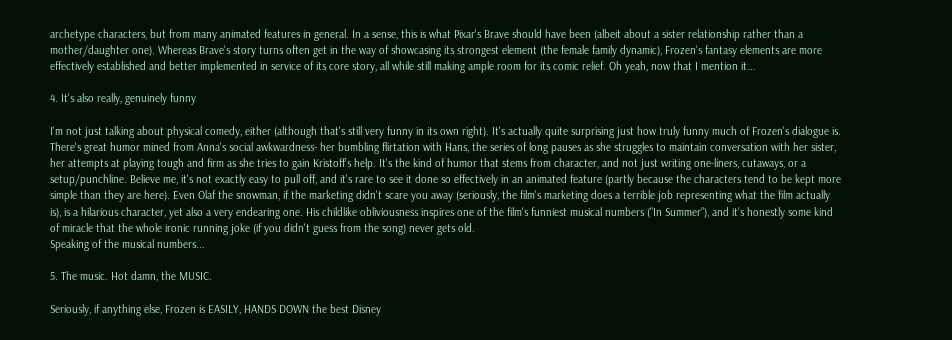archetype characters, but from many animated features in general. In a sense, this is what Pixar's Brave should have been (albeit about a sister relationship rather than a mother/daughter one). Whereas Brave's story turns often get in the way of showcasing its strongest element (the female family dynamic), Frozen's fantasy elements are more effectively established and better implemented in service of its core story, all while still making ample room for its comic relief. Oh yeah, now that I mention it...

4. It's also really, genuinely funny

I'm not just talking about physical comedy, either (although that's still very funny in its own right). It's actually quite surprising just how truly funny much of Frozen's dialogue is. There's great humor mined from Anna's social awkwardness- her bumbling flirtation with Hans, the series of long pauses as she struggles to maintain conversation with her sister, her attempts at playing tough and firm as she tries to gain Kristoff's help. It's the kind of humor that stems from character, and not just writing one-liners, cutaways, or a setup/punchline. Believe me, it's not exactly easy to pull off, and it's rare to see it done so effectively in an animated feature (partly because the characters tend to be kept more simple than they are here). Even Olaf the snowman, if the marketing didn't scare you away (seriously, the film's marketing does a terrible job representing what the film actually is), is a hilarious character, yet also a very endearing one. His childlike obliviousness inspires one of the film's funniest musical numbers ("In Summer"), and it's honestly some kind of miracle that the whole ironic running joke (if you didn't guess from the song) never gets old.
Speaking of the musical numbers...

5. The music. Hot damn, the MUSIC.

Seriously, if anything else, Frozen is EASILY, HANDS DOWN the best Disney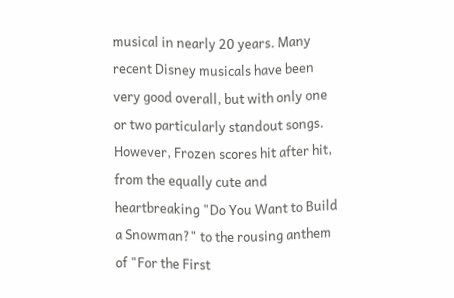musical in nearly 20 years. Many recent Disney musicals have been very good overall, but with only one or two particularly standout songs. However, Frozen scores hit after hit, from the equally cute and heartbreaking "Do You Want to Build a Snowman?" to the rousing anthem of "For the First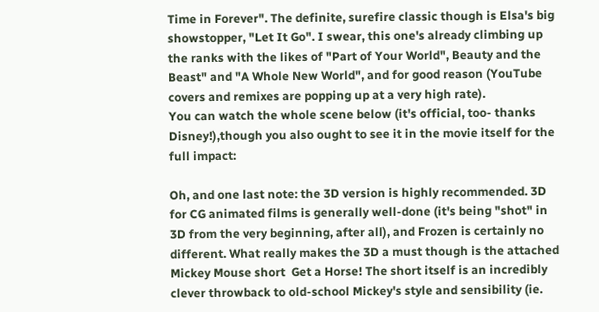Time in Forever". The definite, surefire classic though is Elsa's big showstopper, "Let It Go". I swear, this one's already climbing up the ranks with the likes of "Part of Your World", Beauty and the Beast" and "A Whole New World", and for good reason (YouTube covers and remixes are popping up at a very high rate).
You can watch the whole scene below (it's official, too- thanks Disney!),though you also ought to see it in the movie itself for the full impact:

Oh, and one last note: the 3D version is highly recommended. 3D for CG animated films is generally well-done (it's being "shot" in 3D from the very beginning, after all), and Frozen is certainly no different. What really makes the 3D a must though is the attached Mickey Mouse short  Get a Horse! The short itself is an incredibly clever throwback to old-school Mickey's style and sensibility (ie.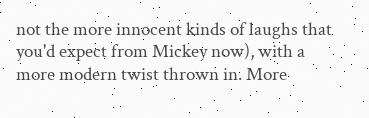not the more innocent kinds of laughs that you'd expect from Mickey now), with a more modern twist thrown in. More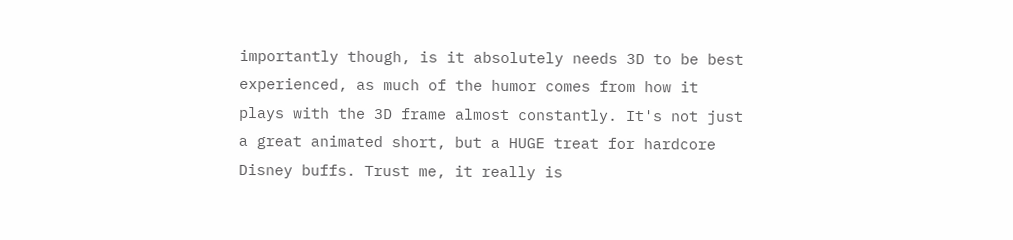importantly though, is it absolutely needs 3D to be best experienced, as much of the humor comes from how it plays with the 3D frame almost constantly. It's not just a great animated short, but a HUGE treat for hardcore Disney buffs. Trust me, it really is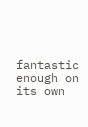fantastic enough on its own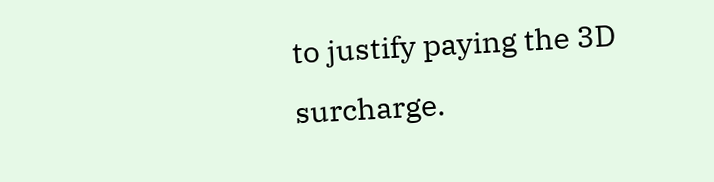to justify paying the 3D surcharge.